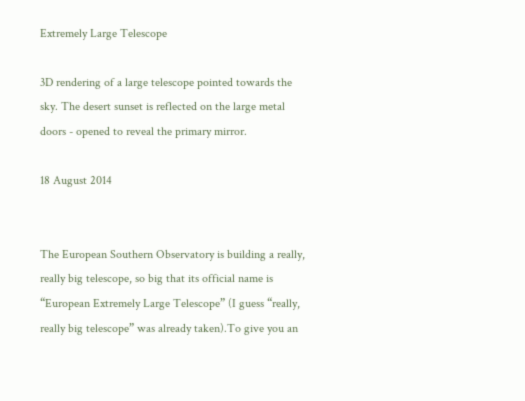Extremely Large Telescope

3D rendering of a large telescope pointed towards the sky. The desert sunset is reflected on the large metal doors - opened to reveal the primary mirror.

18 August 2014


The European Southern Observatory is building a really, really big telescope, so big that its official name is “European Extremely Large Telescope” (I guess “really, really big telescope” was already taken).To give you an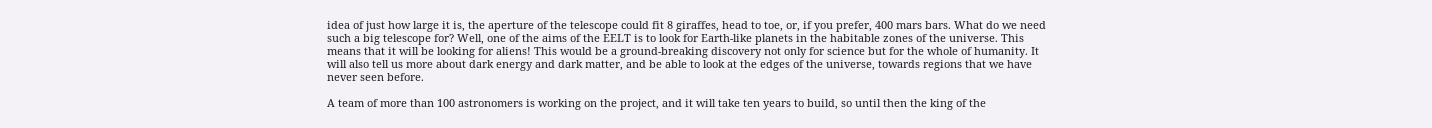idea of just how large it is, the aperture of the telescope could fit 8 giraffes, head to toe, or, if you prefer, 400 mars bars. What do we need such a big telescope for? Well, one of the aims of the EELT is to look for Earth-like planets in the habitable zones of the universe. This means that it will be looking for aliens! This would be a ground-breaking discovery not only for science but for the whole of humanity. It will also tell us more about dark energy and dark matter, and be able to look at the edges of the universe, towards regions that we have never seen before.

A team of more than 100 astronomers is working on the project, and it will take ten years to build, so until then the king of the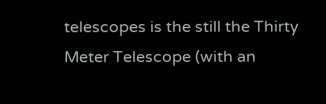telescopes is the still the Thirty Meter Telescope (with an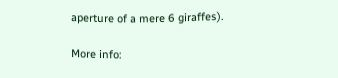aperture of a mere 6 giraffes).

More info: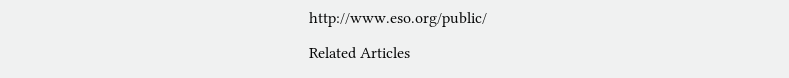http://www.eso.org/public/

Related Articles